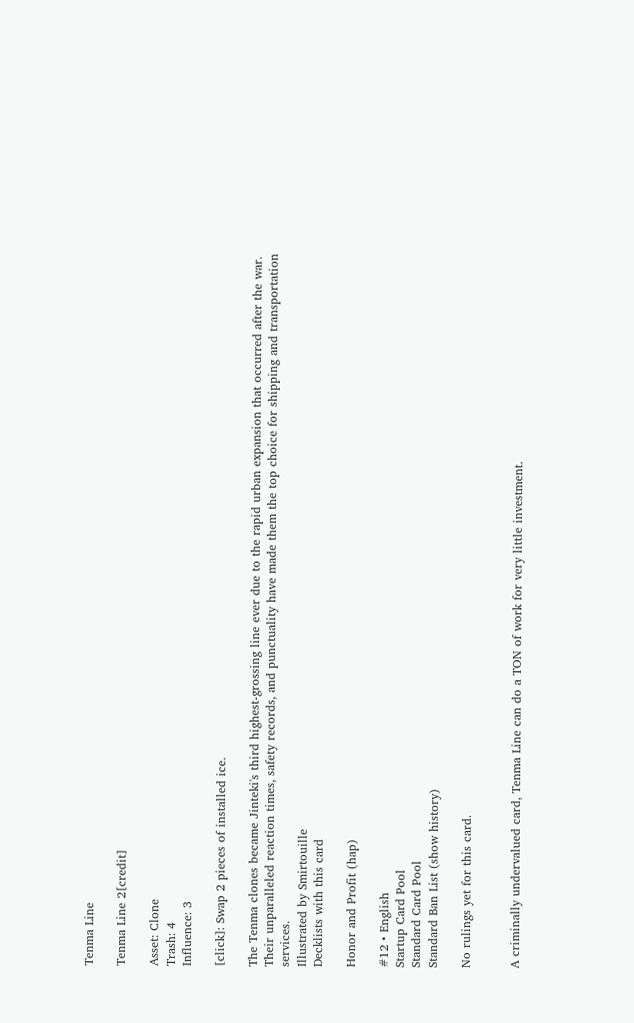Tenma Line

Tenma Line 2[credit]

Asset: Clone
Trash: 4
Influence: 3

[click]: Swap 2 pieces of installed ice.

The Tenma clones became Jinteki's third highest-grossing line ever due to the rapid urban expansion that occurred after the war. Their unparalleled reaction times, safety records, and punctuality have made them the top choice for shipping and transportation services.
Illustrated by Smirtouille
Decklists with this card

Honor and Profit (hap)

#12 • English
Startup Card Pool
Standard Card Pool
Standard Ban List (show history)

No rulings yet for this card.


A criminally undervalued card, Tenma Line can do a TON of work for very little investment.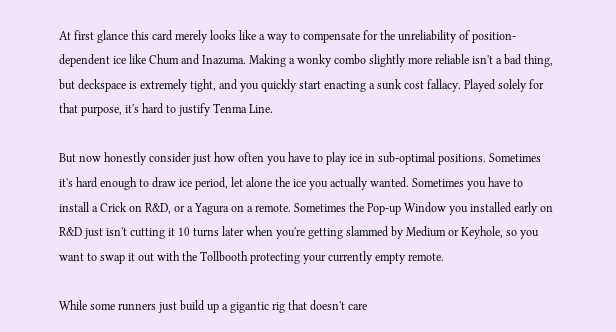At first glance this card merely looks like a way to compensate for the unreliability of position-dependent ice like Chum and Inazuma. Making a wonky combo slightly more reliable isn't a bad thing, but deckspace is extremely tight, and you quickly start enacting a sunk cost fallacy. Played solely for that purpose, it's hard to justify Tenma Line.

But now honestly consider just how often you have to play ice in sub-optimal positions. Sometimes it's hard enough to draw ice period, let alone the ice you actually wanted. Sometimes you have to install a Crick on R&D, or a Yagura on a remote. Sometimes the Pop-up Window you installed early on R&D just isn't cutting it 10 turns later when you're getting slammed by Medium or Keyhole, so you want to swap it out with the Tollbooth protecting your currently empty remote.

While some runners just build up a gigantic rig that doesn't care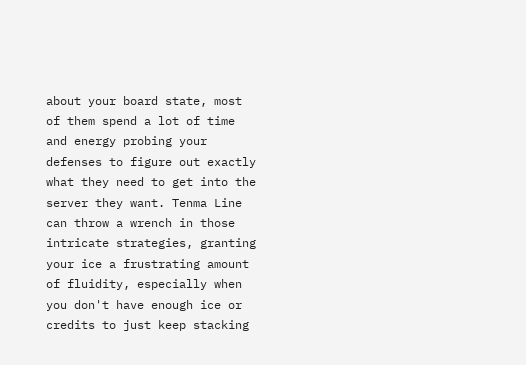about your board state, most of them spend a lot of time and energy probing your defenses to figure out exactly what they need to get into the server they want. Tenma Line can throw a wrench in those intricate strategies, granting your ice a frustrating amount of fluidity, especially when you don't have enough ice or credits to just keep stacking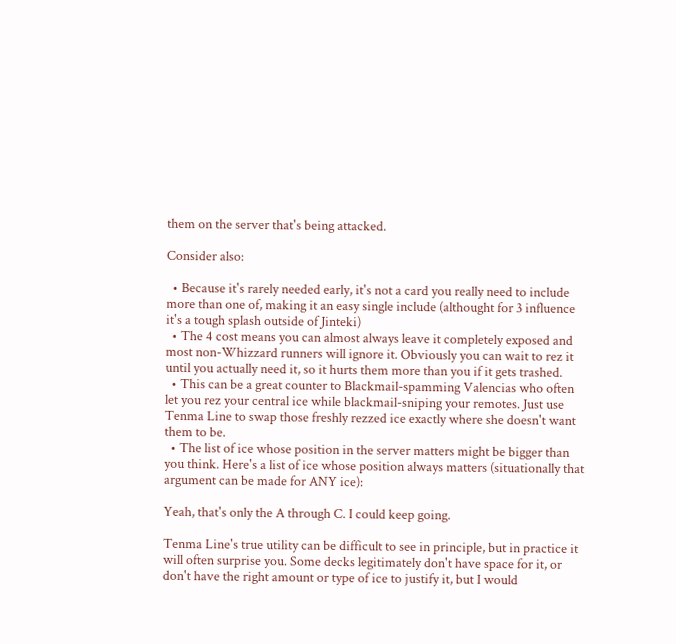them on the server that's being attacked.

Consider also:

  • Because it's rarely needed early, it's not a card you really need to include more than one of, making it an easy single include (althought for 3 influence it's a tough splash outside of Jinteki)
  • The 4 cost means you can almost always leave it completely exposed and most non-Whizzard runners will ignore it. Obviously you can wait to rez it until you actually need it, so it hurts them more than you if it gets trashed.
  • This can be a great counter to Blackmail-spamming Valencias who often let you rez your central ice while blackmail-sniping your remotes. Just use Tenma Line to swap those freshly rezzed ice exactly where she doesn't want them to be.
  • The list of ice whose position in the server matters might be bigger than you think. Here's a list of ice whose position always matters (situationally that argument can be made for ANY ice):

Yeah, that's only the A through C. I could keep going.

Tenma Line's true utility can be difficult to see in principle, but in practice it will often surprise you. Some decks legitimately don't have space for it, or don't have the right amount or type of ice to justify it, but I would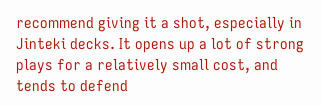recommend giving it a shot, especially in Jinteki decks. It opens up a lot of strong plays for a relatively small cost, and tends to defend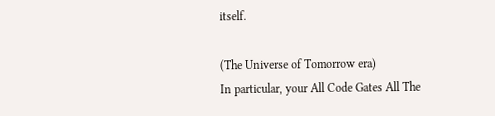itself.

(The Universe of Tomorrow era)
In particular, your All Code Gates All The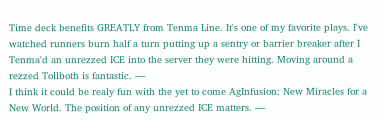Time deck benefits GREATLY from Tenma Line. It's one of my favorite plays. I've watched runners burn half a turn putting up a sentry or barrier breaker after I Tenma'd an unrezzed ICE into the server they were hitting. Moving around a rezzed Tollboth is fantastic. —
I think it could be realy fun with the yet to come AgInfusion: New Miracles for a New World. The position of any unrezzed ICE matters. —